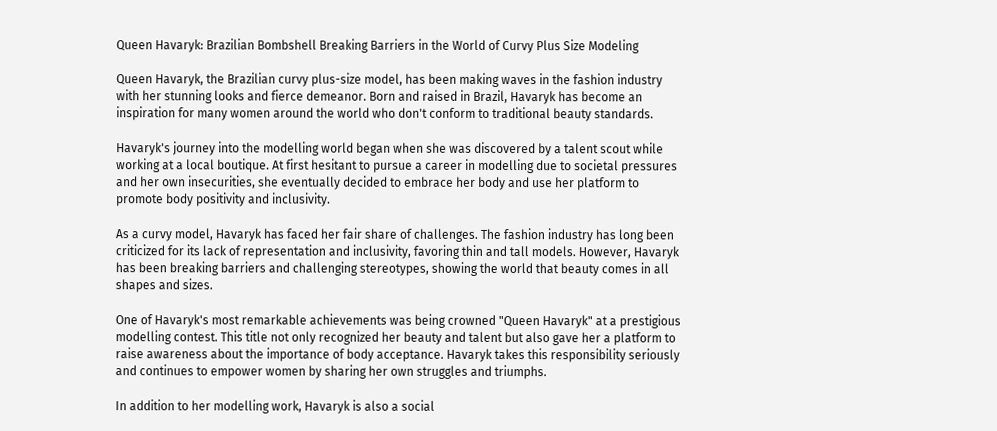Queen Havaryk: Brazilian Bombshell Breaking Barriers in the World of Curvy Plus Size Modeling

Queen Havaryk, the Brazilian curvy plus-size model, has been making waves in the fashion industry with her stunning looks and fierce demeanor. Born and raised in Brazil, Havaryk has become an inspiration for many women around the world who don't conform to traditional beauty standards.

Havaryk's journey into the modelling world began when she was discovered by a talent scout while working at a local boutique. At first hesitant to pursue a career in modelling due to societal pressures and her own insecurities, she eventually decided to embrace her body and use her platform to promote body positivity and inclusivity.

As a curvy model, Havaryk has faced her fair share of challenges. The fashion industry has long been criticized for its lack of representation and inclusivity, favoring thin and tall models. However, Havaryk has been breaking barriers and challenging stereotypes, showing the world that beauty comes in all shapes and sizes.

One of Havaryk's most remarkable achievements was being crowned "Queen Havaryk" at a prestigious modelling contest. This title not only recognized her beauty and talent but also gave her a platform to raise awareness about the importance of body acceptance. Havaryk takes this responsibility seriously and continues to empower women by sharing her own struggles and triumphs.

In addition to her modelling work, Havaryk is also a social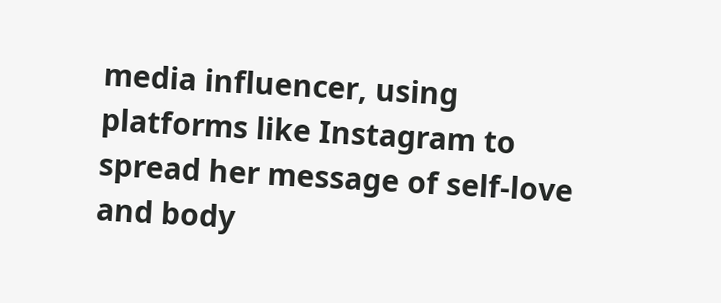media influencer, using platforms like Instagram to spread her message of self-love and body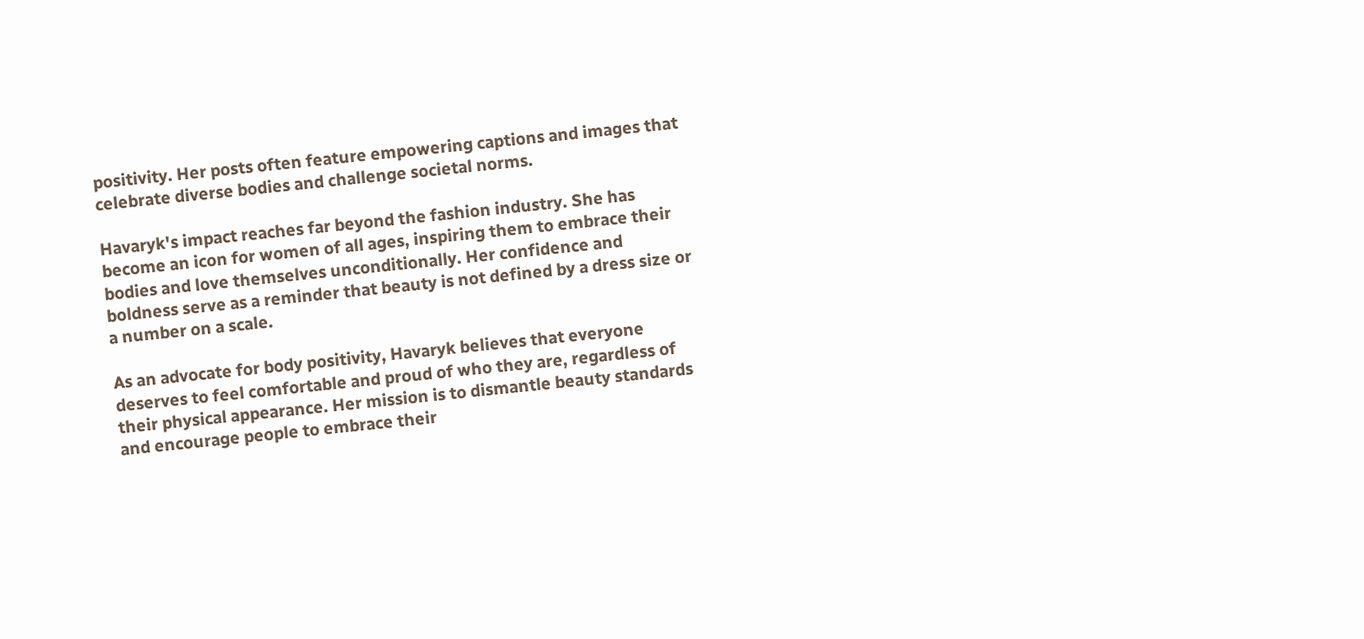positivity. Her posts often feature empowering captions and images that celebrate diverse bodies and challenge societal norms.

Havaryk's impact reaches far beyond the fashion industry. She has become an icon for women of all ages, inspiring them to embrace their bodies and love themselves unconditionally. Her confidence and boldness serve as a reminder that beauty is not defined by a dress size or a number on a scale.

As an advocate for body positivity, Havaryk believes that everyone deserves to feel comfortable and proud of who they are, regardless of their physical appearance. Her mission is to dismantle beauty standards and encourage people to embrace their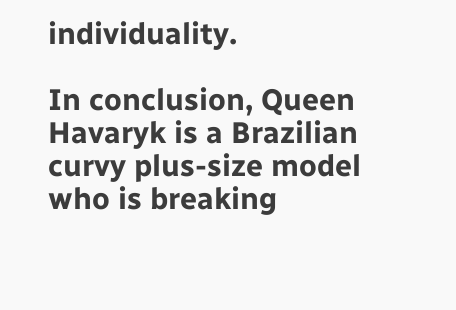individuality.

In conclusion, Queen Havaryk is a Brazilian curvy plus-size model who is breaking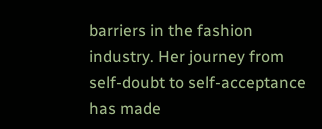barriers in the fashion industry. Her journey from self-doubt to self-acceptance has made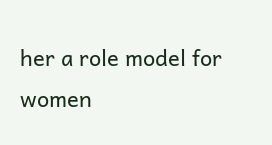her a role model for women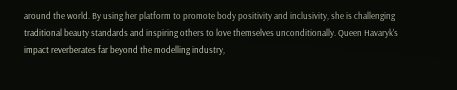around the world. By using her platform to promote body positivity and inclusivity, she is challenging traditional beauty standards and inspiring others to love themselves unconditionally. Queen Havaryk's impact reverberates far beyond the modelling industry,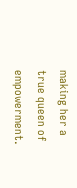making her a true queen of empowerment.